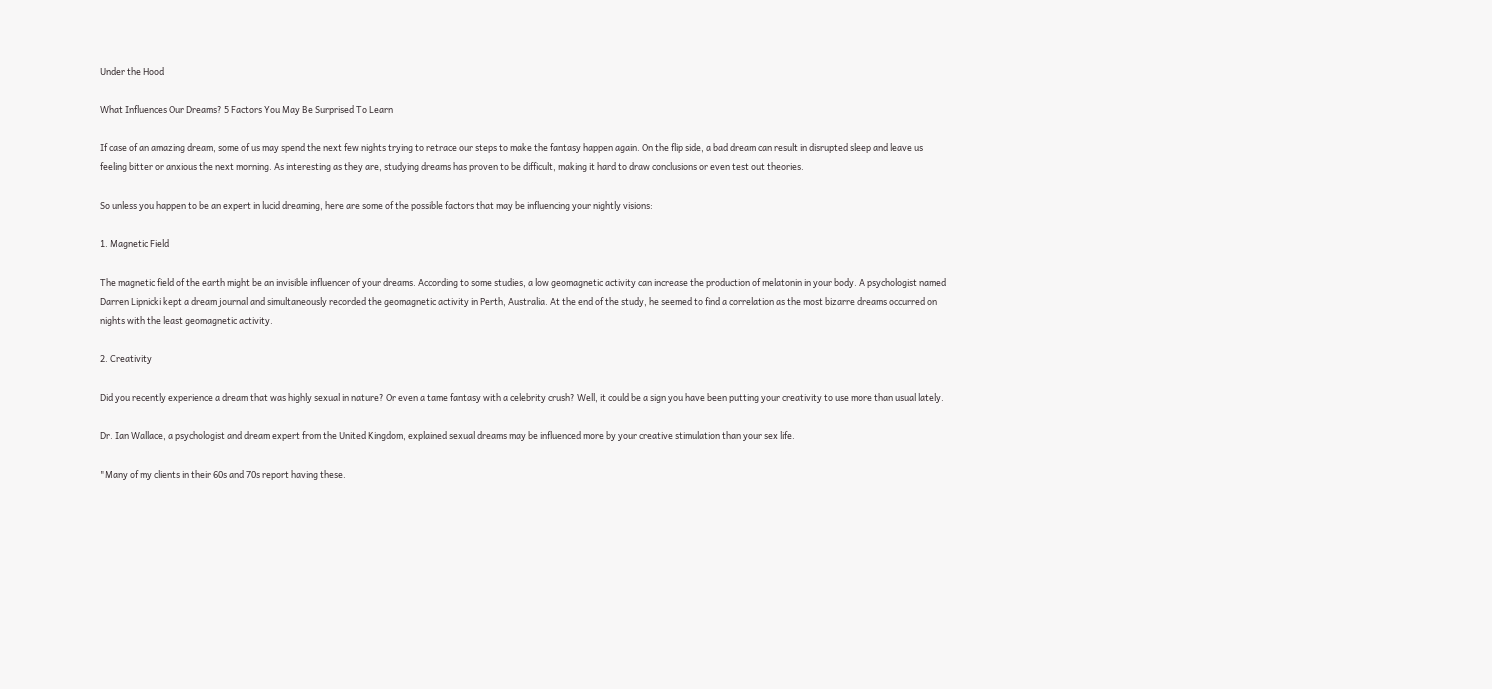Under the Hood

What Influences Our Dreams? 5 Factors You May Be Surprised To Learn

If case of an amazing dream, some of us may spend the next few nights trying to retrace our steps to make the fantasy happen again. On the flip side, a bad dream can result in disrupted sleep and leave us feeling bitter or anxious the next morning. As interesting as they are, studying dreams has proven to be difficult, making it hard to draw conclusions or even test out theories.

So unless you happen to be an expert in lucid dreaming, here are some of the possible factors that may be influencing your nightly visions:

1. Magnetic Field

The magnetic field of the earth might be an invisible influencer of your dreams. According to some studies, a low geomagnetic activity can increase the production of melatonin in your body. A psychologist named Darren Lipnicki kept a dream journal and simultaneously recorded the geomagnetic activity in Perth, Australia. At the end of the study, he seemed to find a correlation as the most bizarre dreams occurred on nights with the least geomagnetic activity.

2. Creativity

Did you recently experience a dream that was highly sexual in nature? Or even a tame fantasy with a celebrity crush? Well, it could be a sign you have been putting your creativity to use more than usual lately.

Dr. Ian Wallace, a psychologist and dream expert from the United Kingdom, explained sexual dreams may be influenced more by your creative stimulation than your sex life.

"Many of my clients in their 60s and 70s report having these.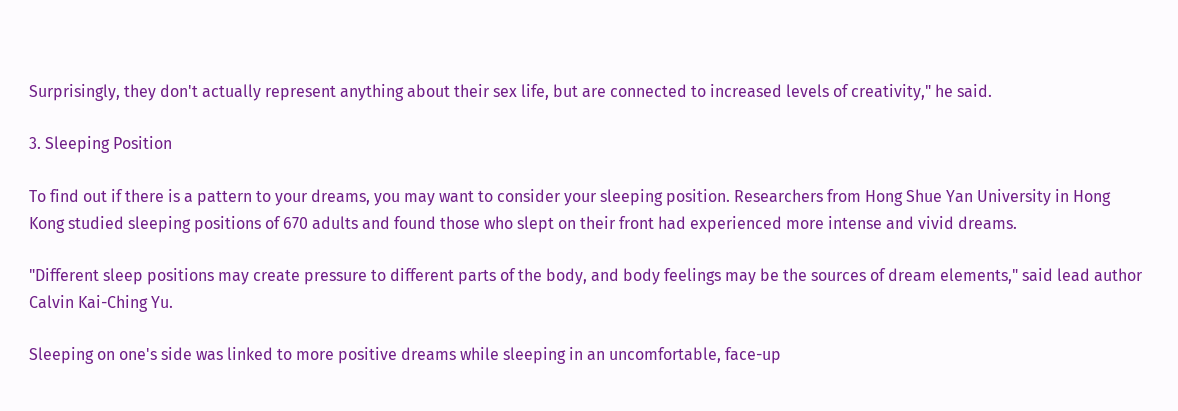Surprisingly, they don't actually represent anything about their sex life, but are connected to increased levels of creativity," he said.

3. Sleeping Position

To find out if there is a pattern to your dreams, you may want to consider your sleeping position. Researchers from Hong Shue Yan University in Hong Kong studied sleeping positions of 670 adults and found those who slept on their front had experienced more intense and vivid dreams.

"Different sleep positions may create pressure to different parts of the body, and body feelings may be the sources of dream elements," said lead author Calvin Kai-Ching Yu.

Sleeping on one's side was linked to more positive dreams while sleeping in an uncomfortable, face-up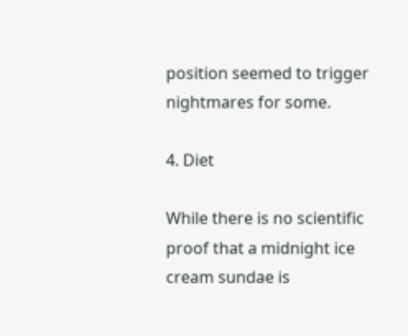position seemed to trigger nightmares for some.

4. Diet

While there is no scientific proof that a midnight ice cream sundae is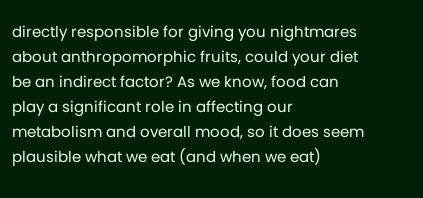directly responsible for giving you nightmares about anthropomorphic fruits, could your diet be an indirect factor? As we know, food can play a significant role in affecting our metabolism and overall mood, so it does seem plausible what we eat (and when we eat)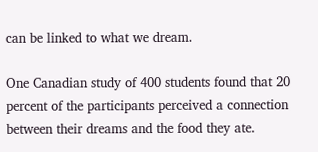can be linked to what we dream.

One Canadian study of 400 students found that 20 percent of the participants perceived a connection between their dreams and the food they ate.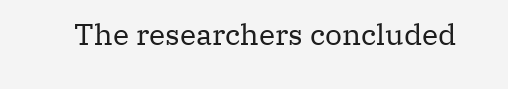The researchers concluded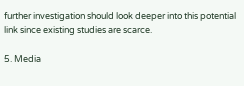further investigation should look deeper into this potential link since existing studies are scarce.

5. Media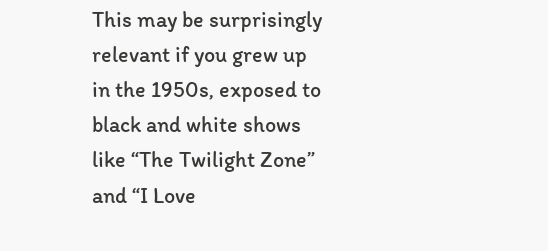This may be surprisingly relevant if you grew up in the 1950s, exposed to black and white shows like “The Twilight Zone” and “I Love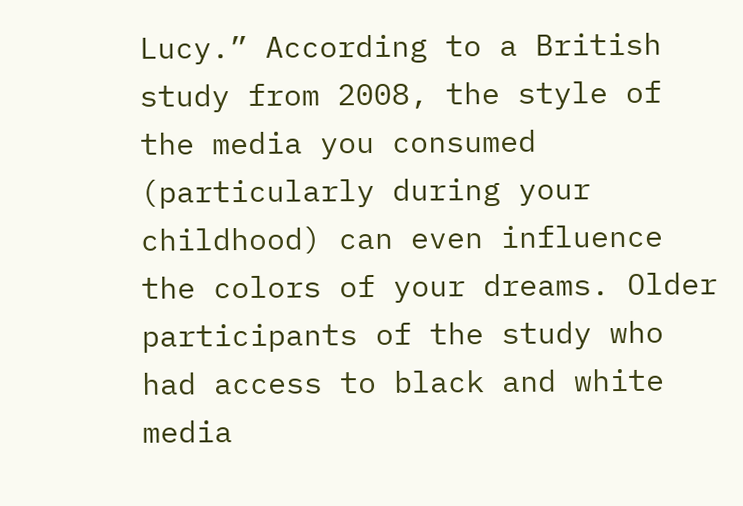Lucy.” According to a British study from 2008, the style of the media you consumed (particularly during your childhood) can even influence the colors of your dreams. Older participants of the study who had access to black and white media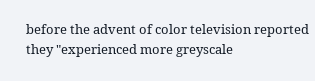before the advent of color television reported they "experienced more greyscale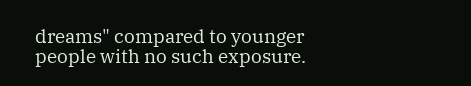dreams" compared to younger people with no such exposure.